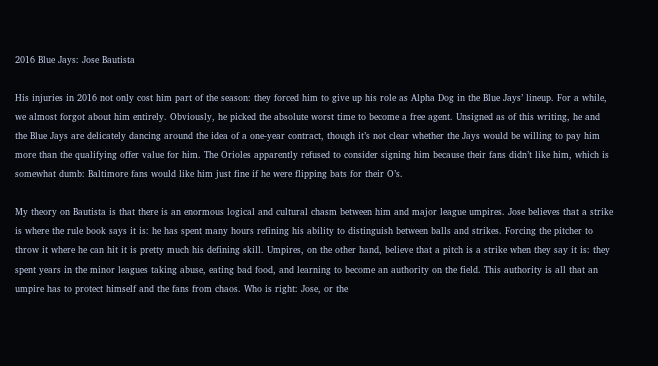2016 Blue Jays: Jose Bautista

His injuries in 2016 not only cost him part of the season: they forced him to give up his role as Alpha Dog in the Blue Jays’ lineup. For a while, we almost forgot about him entirely. Obviously, he picked the absolute worst time to become a free agent. Unsigned as of this writing, he and the Blue Jays are delicately dancing around the idea of a one-year contract, though it’s not clear whether the Jays would be willing to pay him more than the qualifying offer value for him. The Orioles apparently refused to consider signing him because their fans didn’t like him, which is somewhat dumb: Baltimore fans would like him just fine if he were flipping bats for their O’s.

My theory on Bautista is that there is an enormous logical and cultural chasm between him and major league umpires. Jose believes that a strike is where the rule book says it is: he has spent many hours refining his ability to distinguish between balls and strikes. Forcing the pitcher to throw it where he can hit it is pretty much his defining skill. Umpires, on the other hand, believe that a pitch is a strike when they say it is: they spent years in the minor leagues taking abuse, eating bad food, and learning to become an authority on the field. This authority is all that an umpire has to protect himself and the fans from chaos. Who is right: Jose, or the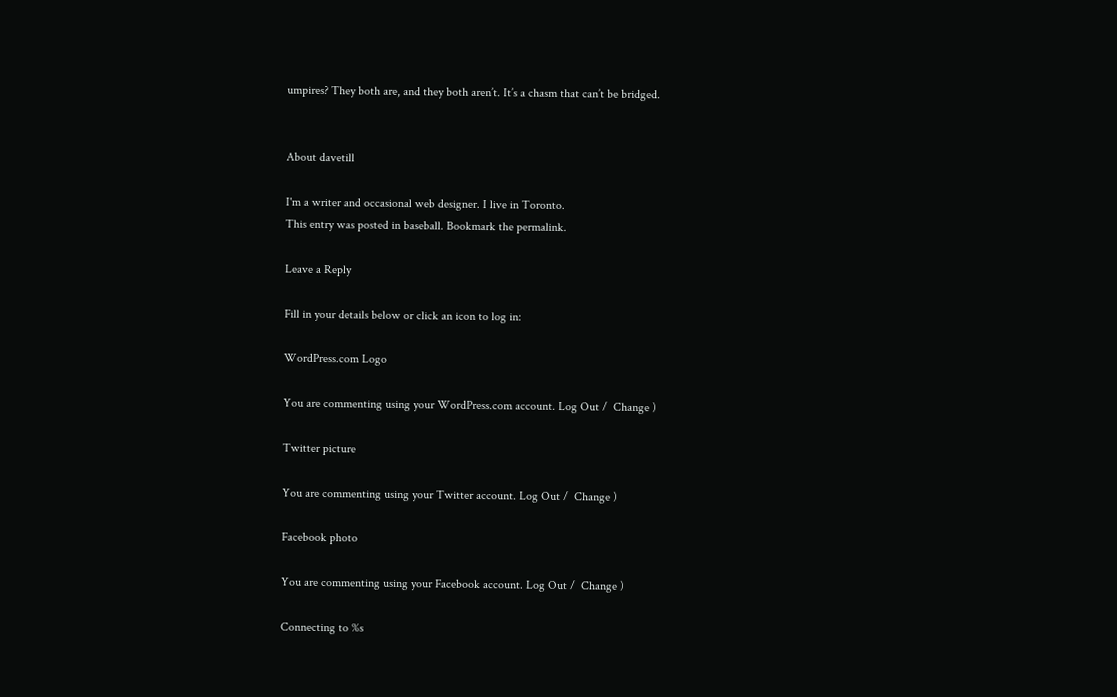umpires? They both are, and they both aren’t. It’s a chasm that can’t be bridged.


About davetill

I'm a writer and occasional web designer. I live in Toronto.
This entry was posted in baseball. Bookmark the permalink.

Leave a Reply

Fill in your details below or click an icon to log in:

WordPress.com Logo

You are commenting using your WordPress.com account. Log Out /  Change )

Twitter picture

You are commenting using your Twitter account. Log Out /  Change )

Facebook photo

You are commenting using your Facebook account. Log Out /  Change )

Connecting to %s